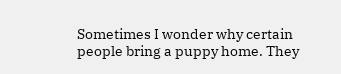Sometimes I wonder why certain people bring a puppy home. They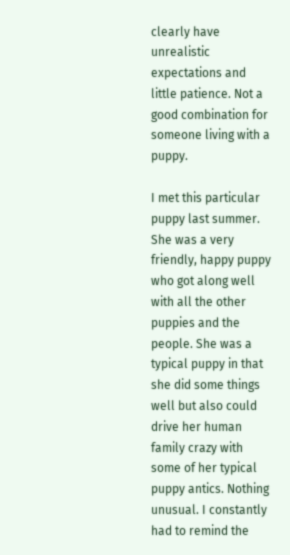clearly have unrealistic expectations and little patience. Not a good combination for someone living with a puppy.

I met this particular puppy last summer. She was a very friendly, happy puppy who got along well with all the other puppies and the people. She was a typical puppy in that she did some things well but also could drive her human family crazy with some of her typical puppy antics. Nothing unusual. I constantly had to remind the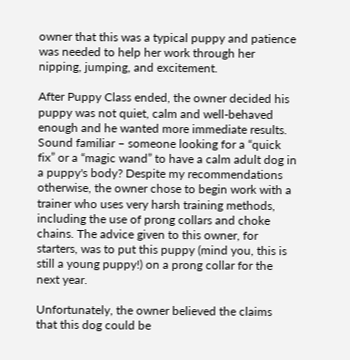owner that this was a typical puppy and patience was needed to help her work through her nipping, jumping, and excitement.

After Puppy Class ended, the owner decided his puppy was not quiet, calm and well-behaved enough and he wanted more immediate results. Sound familiar – someone looking for a “quick fix” or a “magic wand” to have a calm adult dog in a puppy's body? Despite my recommendations otherwise, the owner chose to begin work with a trainer who uses very harsh training methods, including the use of prong collars and choke chains. The advice given to this owner, for starters, was to put this puppy (mind you, this is still a young puppy!) on a prong collar for the next year.

Unfortunately, the owner believed the claims that this dog could be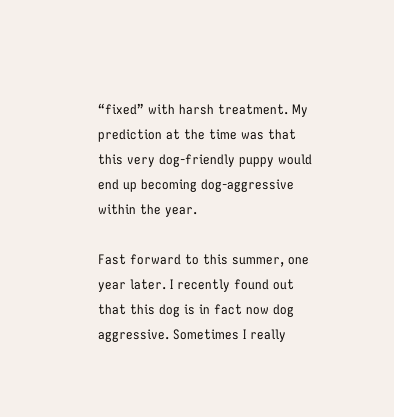“fixed” with harsh treatment. My prediction at the time was that this very dog-friendly puppy would end up becoming dog-aggressive within the year.

Fast forward to this summer, one year later. I recently found out that this dog is in fact now dog aggressive. Sometimes I really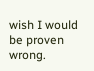wish I would be proven wrong.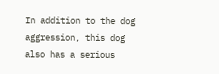In addition to the dog aggression, this dog also has a serious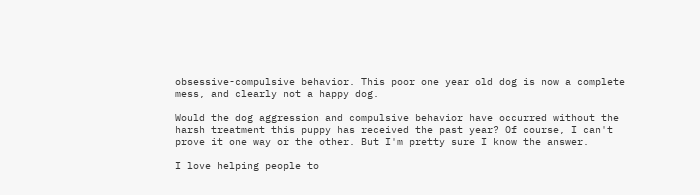obsessive-compulsive behavior. This poor one year old dog is now a complete mess, and clearly not a happy dog.

Would the dog aggression and compulsive behavior have occurred without the harsh treatment this puppy has received the past year? Of course, I can't prove it one way or the other. But I'm pretty sure I know the answer.

I love helping people to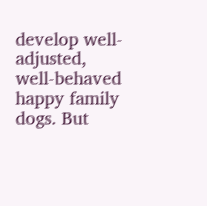develop well-adjusted, well-behaved happy family dogs. But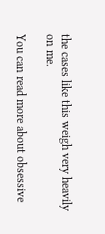the cases like this weigh very heavily on me.

You can read more about obsessive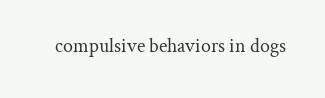compulsive behaviors in dogs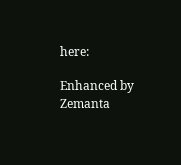here:

Enhanced by Zemanta